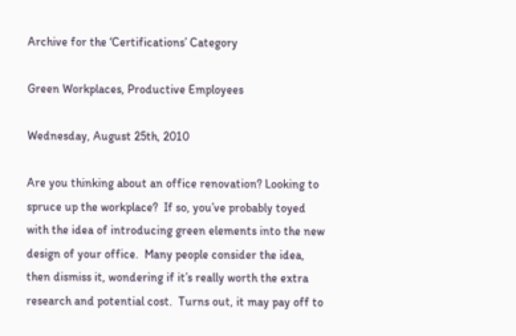Archive for the ‘Certifications’ Category

Green Workplaces, Productive Employees

Wednesday, August 25th, 2010

Are you thinking about an office renovation? Looking to spruce up the workplace?  If so, you’ve probably toyed with the idea of introducing green elements into the new design of your office.  Many people consider the idea, then dismiss it, wondering if it’s really worth the extra research and potential cost.  Turns out, it may pay off to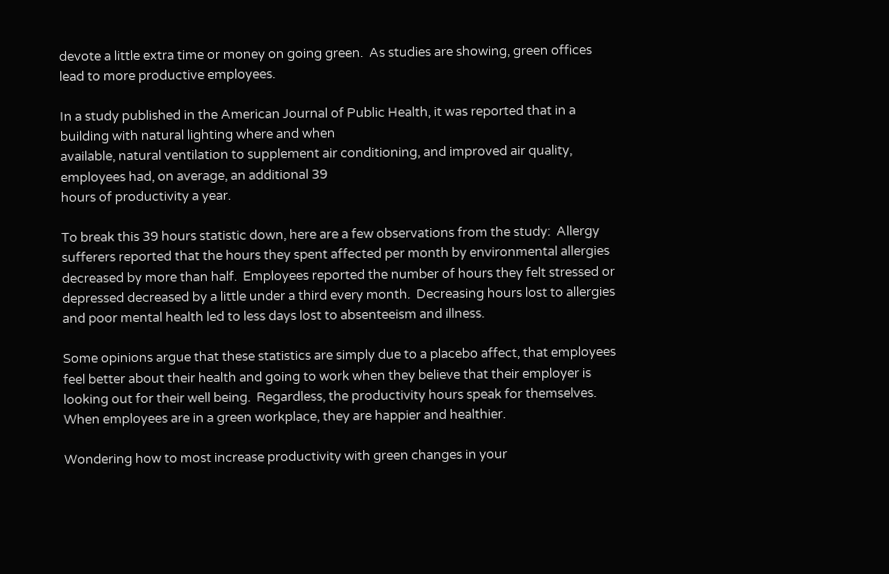devote a little extra time or money on going green.  As studies are showing, green offices lead to more productive employees.

In a study published in the American Journal of Public Health, it was reported that in a building with natural lighting where and when
available, natural ventilation to supplement air conditioning, and improved air quality, employees had, on average, an additional 39
hours of productivity a year.

To break this 39 hours statistic down, here are a few observations from the study:  Allergy sufferers reported that the hours they spent affected per month by environmental allergies decreased by more than half.  Employees reported the number of hours they felt stressed or depressed decreased by a little under a third every month.  Decreasing hours lost to allergies and poor mental health led to less days lost to absenteeism and illness.

Some opinions argue that these statistics are simply due to a placebo affect, that employees feel better about their health and going to work when they believe that their employer is looking out for their well being.  Regardless, the productivity hours speak for themselves. When employees are in a green workplace, they are happier and healthier.

Wondering how to most increase productivity with green changes in your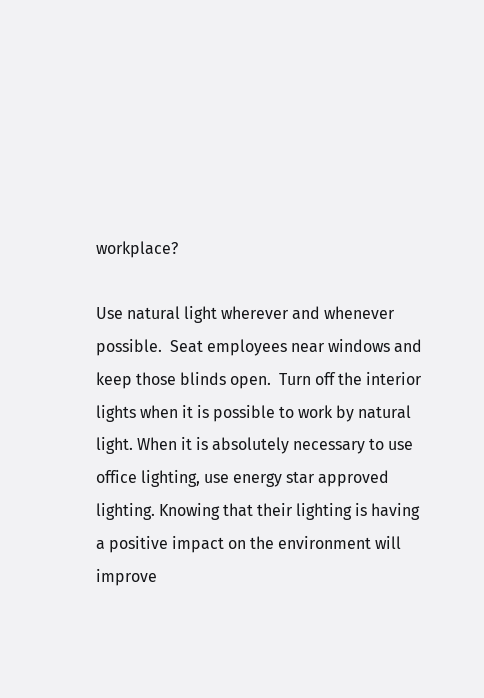workplace?

Use natural light wherever and whenever possible.  Seat employees near windows and keep those blinds open.  Turn off the interior lights when it is possible to work by natural light. When it is absolutely necessary to use office lighting, use energy star approved lighting. Knowing that their lighting is having a positive impact on the environment will improve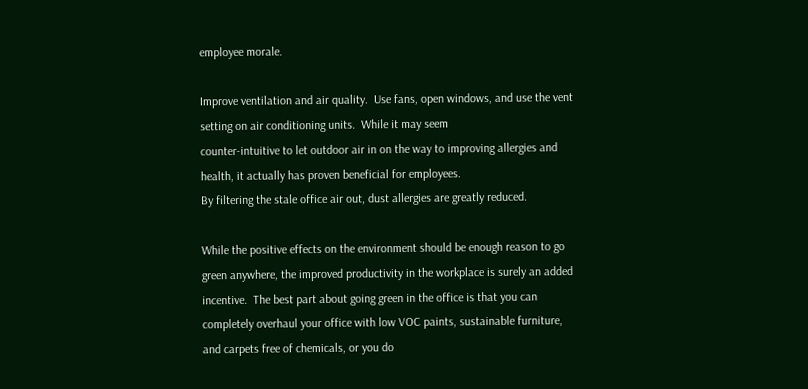employee morale.

Improve ventilation and air quality.  Use fans, open windows, and use the vent setting on air conditioning units.  While it may seem
counter-intuitive to let outdoor air in on the way to improving allergies and health, it actually has proven beneficial for employees.
By filtering the stale office air out, dust allergies are greatly reduced.

While the positive effects on the environment should be enough reason to go green anywhere, the improved productivity in the workplace is surely an added incentive.  The best part about going green in the office is that you can completely overhaul your office with low VOC paints, sustainable furniture, and carpets free of chemicals, or you do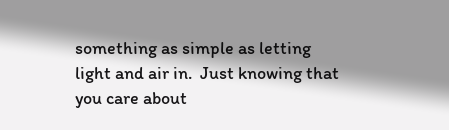something as simple as letting light and air in.  Just knowing that you care about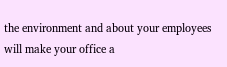the environment and about your employees will make your office a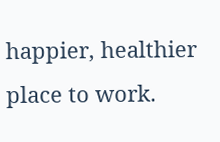happier, healthier place to work.